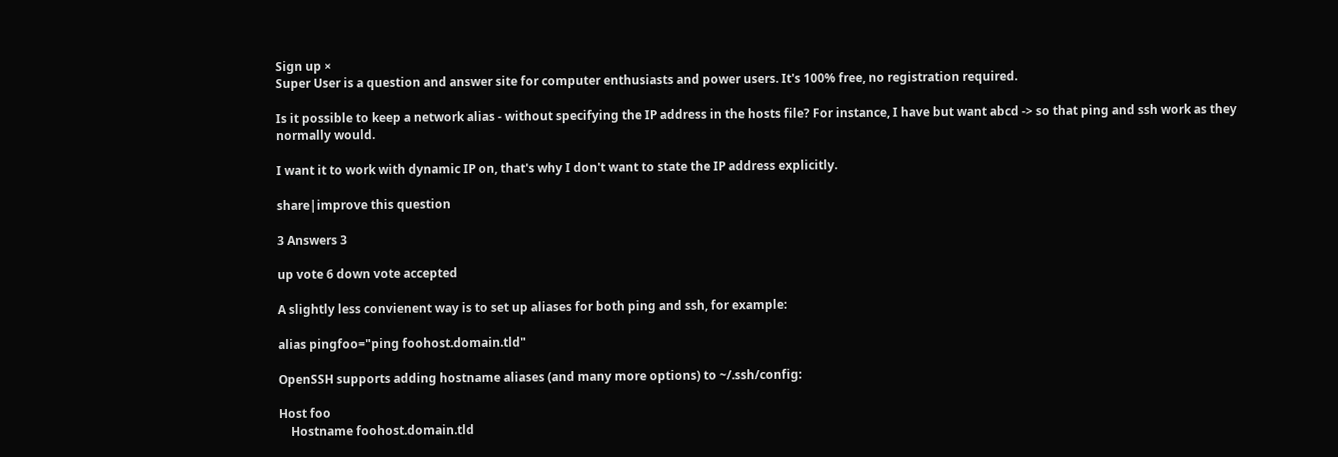Sign up ×
Super User is a question and answer site for computer enthusiasts and power users. It's 100% free, no registration required.

Is it possible to keep a network alias - without specifying the IP address in the hosts file? For instance, I have but want abcd -> so that ping and ssh work as they normally would.

I want it to work with dynamic IP on, that's why I don't want to state the IP address explicitly.

share|improve this question

3 Answers 3

up vote 6 down vote accepted

A slightly less convienent way is to set up aliases for both ping and ssh, for example:

alias pingfoo="ping foohost.domain.tld"

OpenSSH supports adding hostname aliases (and many more options) to ~/.ssh/config:

Host foo
    Hostname foohost.domain.tld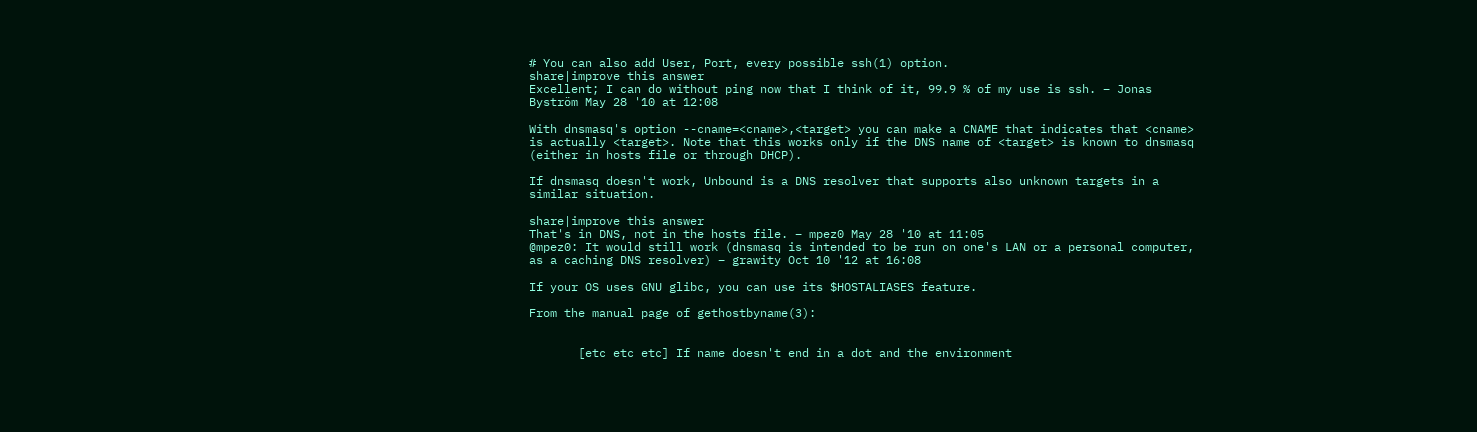# You can also add User, Port, every possible ssh(1) option.
share|improve this answer
Excellent; I can do without ping now that I think of it, 99.9 % of my use is ssh. – Jonas Byström May 28 '10 at 12:08

With dnsmasq's option --cname=<cname>,<target> you can make a CNAME that indicates that <cname> is actually <target>. Note that this works only if the DNS name of <target> is known to dnsmasq (either in hosts file or through DHCP).

If dnsmasq doesn't work, Unbound is a DNS resolver that supports also unknown targets in a similar situation.

share|improve this answer
That's in DNS, not in the hosts file. – mpez0 May 28 '10 at 11:05
@mpez0: It would still work (dnsmasq is intended to be run on one's LAN or a personal computer, as a caching DNS resolver) – grawity Oct 10 '12 at 16:08

If your OS uses GNU glibc, you can use its $HOSTALIASES feature.

From the manual page of gethostbyname(3):


       [etc etc etc] If name doesn't end in a dot and the environment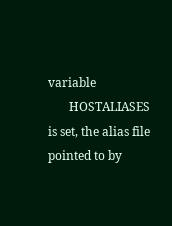variable
       HOSTALIASES is set, the alias file pointed to by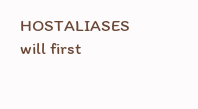HOSTALIASES will first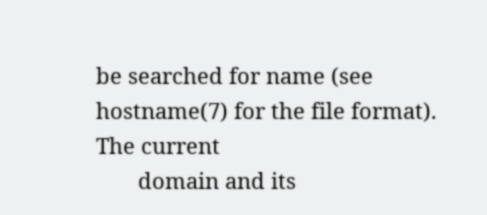be searched for name (see hostname(7) for the file format). The current
       domain and its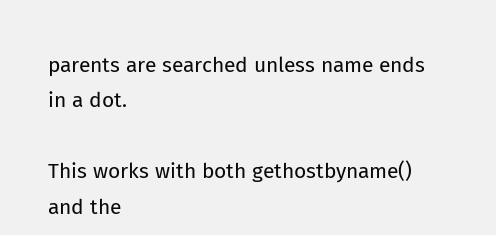parents are searched unless name ends in a dot.

This works with both gethostbyname() and the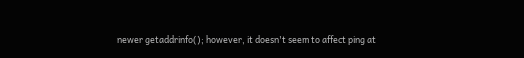newer getaddrinfo(); however, it doesn't seem to affect ping at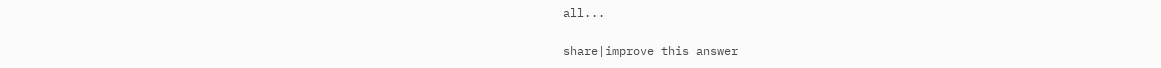all...

share|improve this answer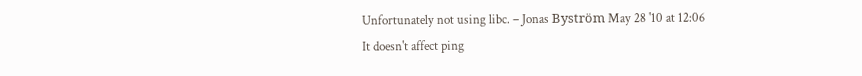Unfortunately not using libc. – Jonas Byström May 28 '10 at 12:06
It doesn't affect ping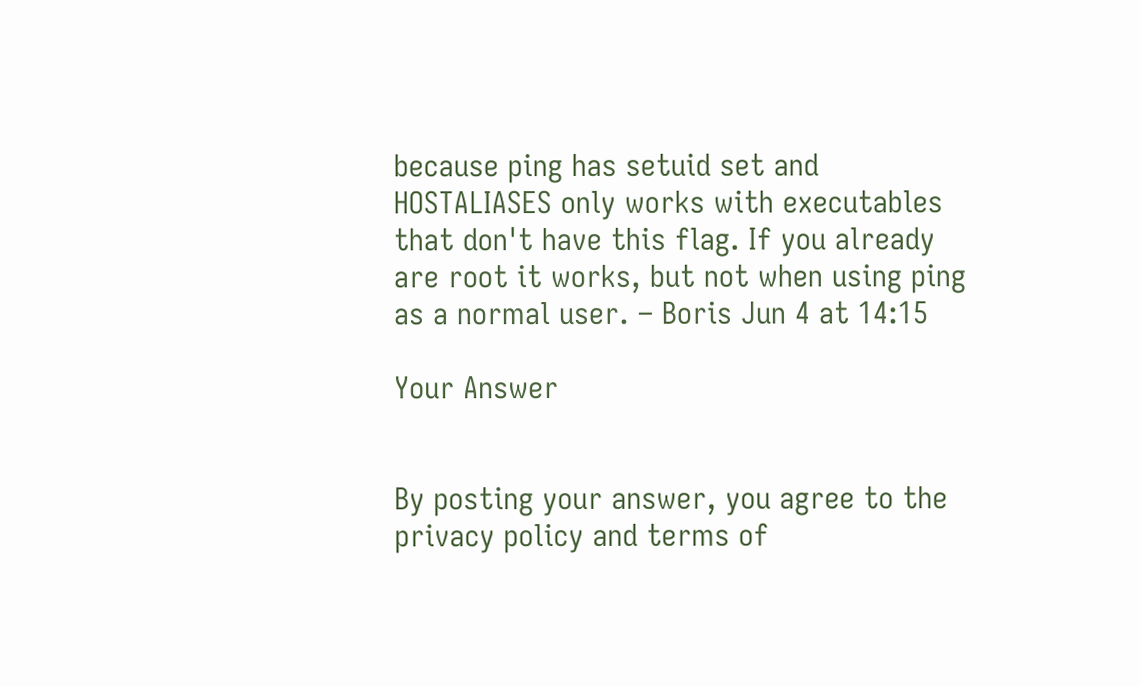because ping has setuid set and HOSTALIASES only works with executables that don't have this flag. If you already are root it works, but not when using ping as a normal user. – Boris Jun 4 at 14:15

Your Answer


By posting your answer, you agree to the privacy policy and terms of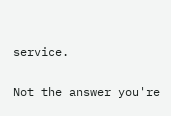service.

Not the answer you're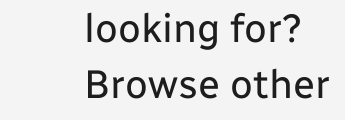looking for? Browse other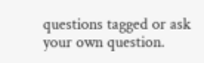questions tagged or ask your own question.